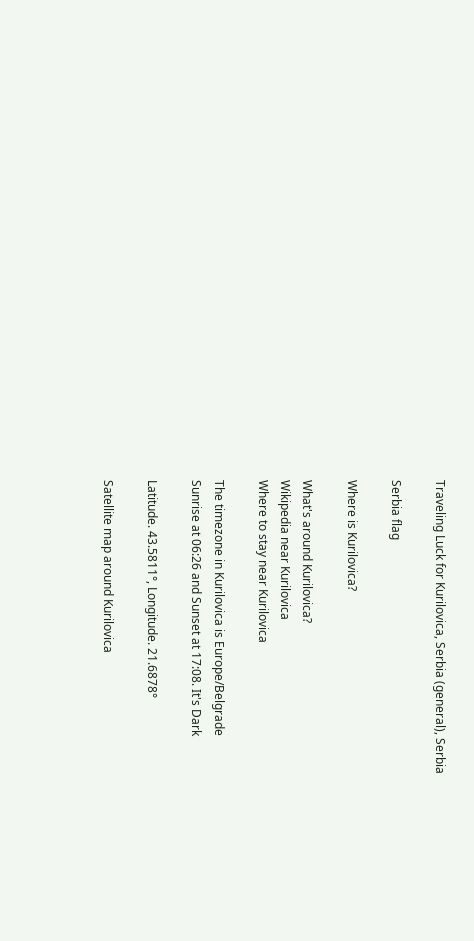Traveling Luck for Kurilovica, Serbia (general), Serbia

Serbia flag

Where is Kurilovica?

What's around Kurilovica?
Wikipedia near Kurilovica
Where to stay near Kurilovica

The timezone in Kurilovica is Europe/Belgrade
Sunrise at 06:26 and Sunset at 17:08. It's Dark

Latitude. 43.5811°, Longitude. 21.6878°

Satellite map around Kurilovica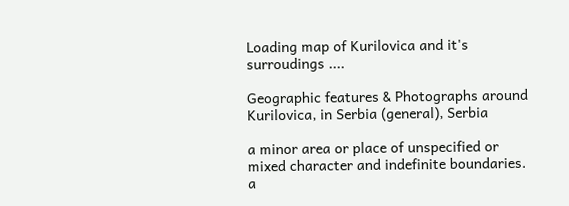Loading map of Kurilovica and it's surroudings ....

Geographic features & Photographs around Kurilovica, in Serbia (general), Serbia

a minor area or place of unspecified or mixed character and indefinite boundaries.
a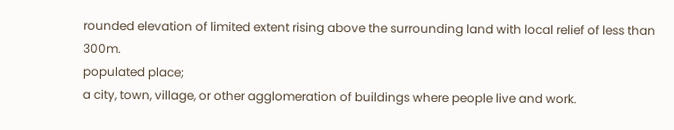rounded elevation of limited extent rising above the surrounding land with local relief of less than 300m.
populated place;
a city, town, village, or other agglomeration of buildings where people live and work.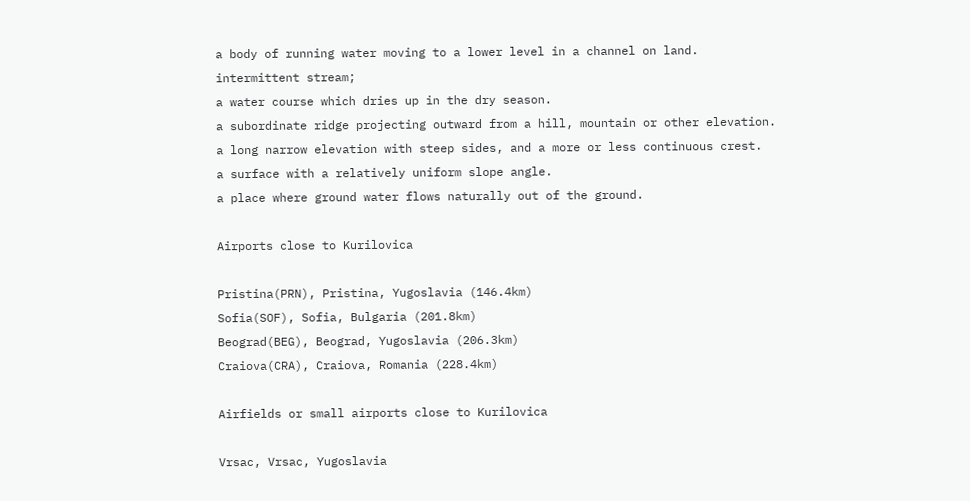a body of running water moving to a lower level in a channel on land.
intermittent stream;
a water course which dries up in the dry season.
a subordinate ridge projecting outward from a hill, mountain or other elevation.
a long narrow elevation with steep sides, and a more or less continuous crest.
a surface with a relatively uniform slope angle.
a place where ground water flows naturally out of the ground.

Airports close to Kurilovica

Pristina(PRN), Pristina, Yugoslavia (146.4km)
Sofia(SOF), Sofia, Bulgaria (201.8km)
Beograd(BEG), Beograd, Yugoslavia (206.3km)
Craiova(CRA), Craiova, Romania (228.4km)

Airfields or small airports close to Kurilovica

Vrsac, Vrsac, Yugoslavia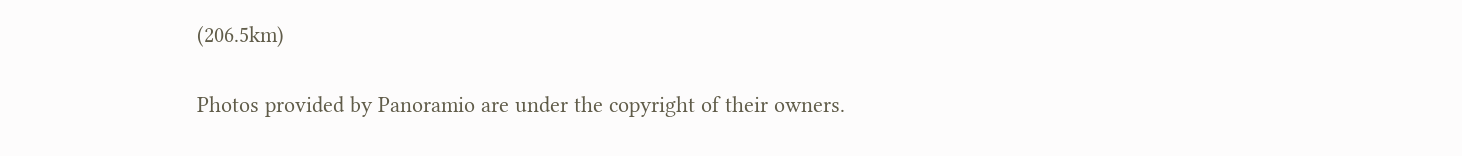(206.5km)

Photos provided by Panoramio are under the copyright of their owners.